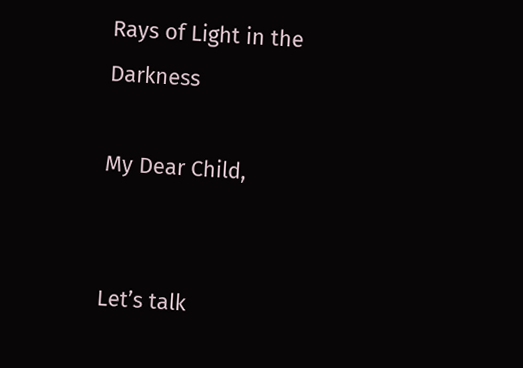Rays of Light in the Darkness

My Dear Child,


Let’s talk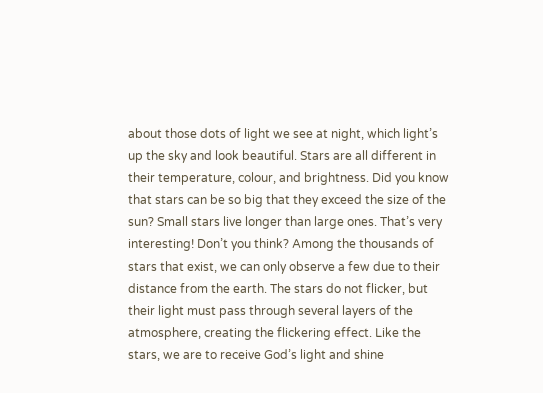about those dots of light we see at night, which light’s up the sky and look beautiful. Stars are all different in their temperature, colour, and brightness. Did you know that stars can be so big that they exceed the size of the sun? Small stars live longer than large ones. That’s very interesting! Don’t you think? Among the thousands of stars that exist, we can only observe a few due to their distance from the earth. The stars do not flicker, but their light must pass through several layers of the atmosphere, creating the flickering effect. Like the stars, we are to receive God’s light and shine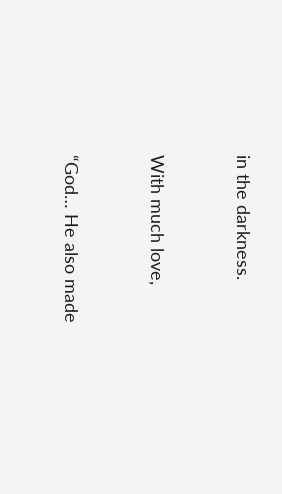in the darkness.


With much love,


“God… He also made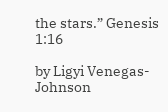the stars.” Genesis 1:16

by Ligyi Venegas-Johnson